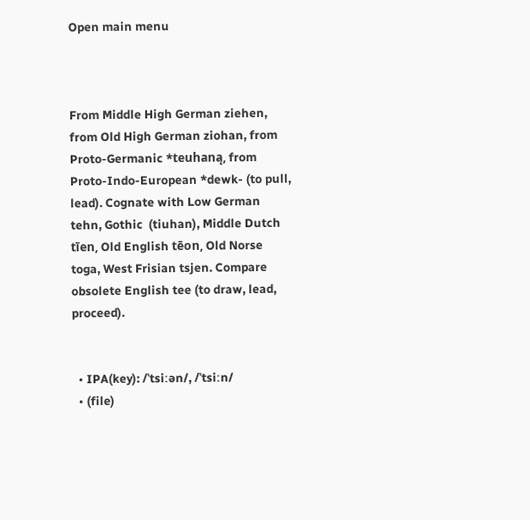Open main menu



From Middle High German ziehen, from Old High German ziohan, from Proto-Germanic *teuhaną, from Proto-Indo-European *dewk- (to pull, lead). Cognate with Low German tehn, Gothic  (tiuhan), Middle Dutch tīen, Old English tēon, Old Norse toga, West Frisian tsjen. Compare obsolete English tee (to draw, lead, proceed).


  • IPA(key): /ˈtsiːən/, /ˈtsiːn/
  • (file)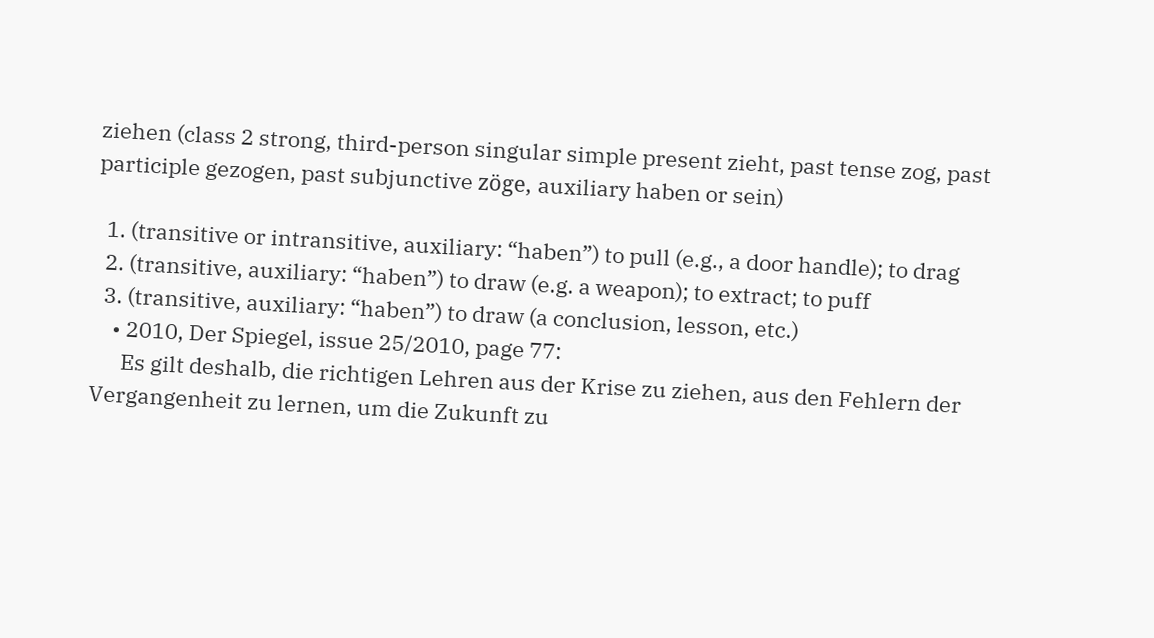ziehen (class 2 strong, third-person singular simple present zieht, past tense zog, past participle gezogen, past subjunctive zöge, auxiliary haben or sein)

  1. (transitive or intransitive, auxiliary: “haben”) to pull (e.g., a door handle); to drag
  2. (transitive, auxiliary: “haben”) to draw (e.g. a weapon); to extract; to puff
  3. (transitive, auxiliary: “haben”) to draw (a conclusion, lesson, etc.)
    • 2010, Der Spiegel, issue 25/2010, page 77:
      Es gilt deshalb, die richtigen Lehren aus der Krise zu ziehen, aus den Fehlern der Vergangenheit zu lernen, um die Zukunft zu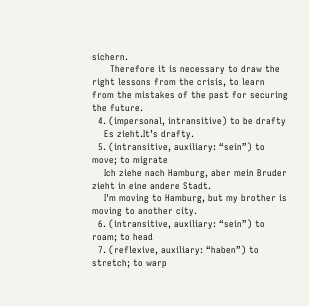sichern.
      Therefore it is necessary to draw the right lessons from the crisis, to learn from the mistakes of the past for securing the future.
  4. (impersonal, intransitive) to be drafty
    Es zieht.It’s drafty.
  5. (intransitive, auxiliary: “sein”) to move; to migrate
    Ich ziehe nach Hamburg, aber mein Bruder zieht in eine andere Stadt.
    I'm moving to Hamburg, but my brother is moving to another city.
  6. (intransitive, auxiliary: “sein”) to roam; to head
  7. (reflexive, auxiliary: “haben”) to stretch; to warp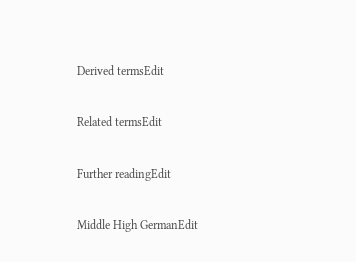Derived termsEdit

Related termsEdit

Further readingEdit

Middle High GermanEdit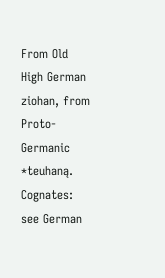From Old High German ziohan, from Proto-Germanic *teuhaną. Cognates: see German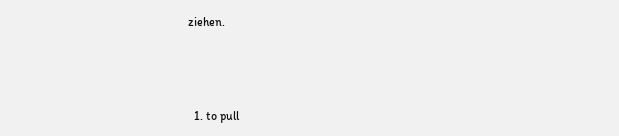ziehen.



  1. to pull